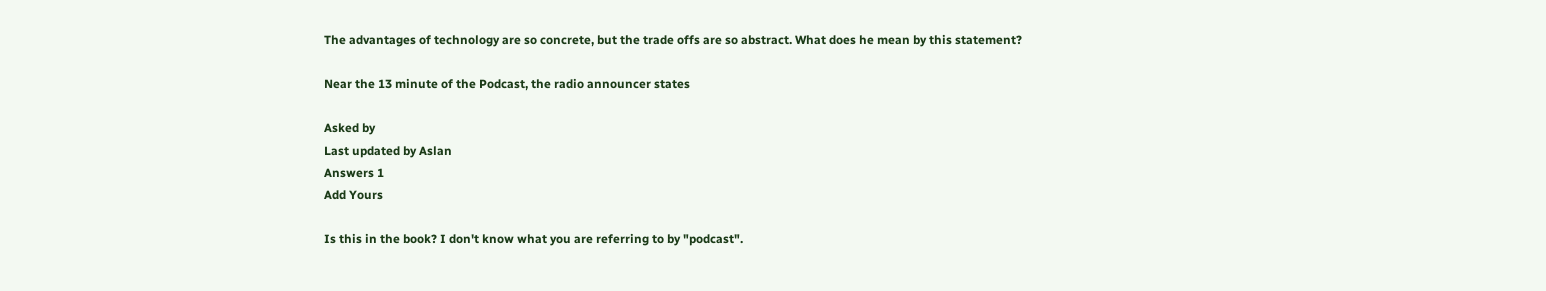The advantages of technology are so concrete, but the trade offs are so abstract. What does he mean by this statement?

Near the 13 minute of the Podcast, the radio announcer states

Asked by
Last updated by Aslan
Answers 1
Add Yours

Is this in the book? I don't know what you are referring to by "podcast".